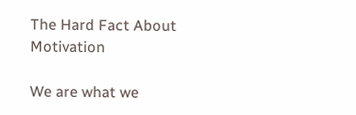The Hard Fact About Motivation

We are what we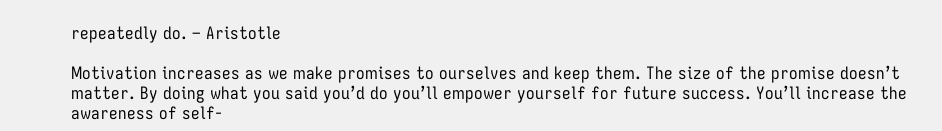repeatedly do. – Aristotle

Motivation increases as we make promises to ourselves and keep them. The size of the promise doesn’t matter. By doing what you said you’d do you’ll empower yourself for future success. You’ll increase the awareness of self-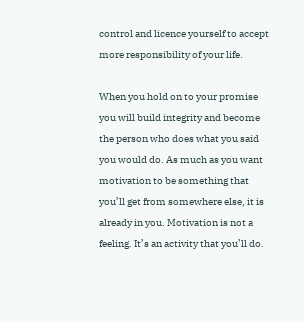control and licence yourself to accept more responsibility of your life.

When you hold on to your promise you will build integrity and become the person who does what you said you would do. As much as you want motivation to be something that you’ll get from somewhere else, it is already in you. Motivation is not a feeling. It’s an activity that you’ll do.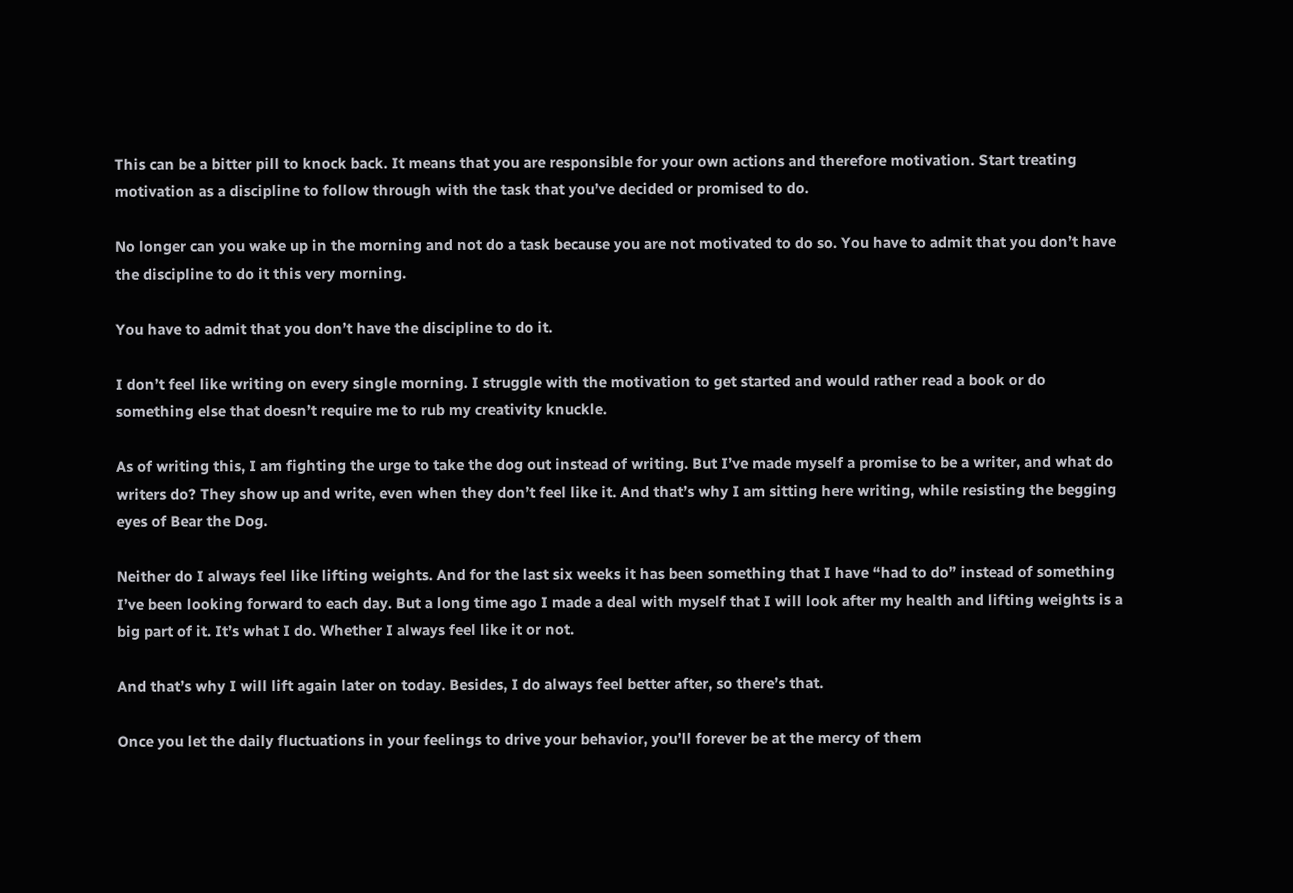This can be a bitter pill to knock back. It means that you are responsible for your own actions and therefore motivation. Start treating motivation as a discipline to follow through with the task that you’ve decided or promised to do.

No longer can you wake up in the morning and not do a task because you are not motivated to do so. You have to admit that you don’t have the discipline to do it this very morning.

You have to admit that you don’t have the discipline to do it.

I don’t feel like writing on every single morning. I struggle with the motivation to get started and would rather read a book or do something else that doesn’t require me to rub my creativity knuckle.

As of writing this, I am fighting the urge to take the dog out instead of writing. But I’ve made myself a promise to be a writer, and what do writers do? They show up and write, even when they don’t feel like it. And that’s why I am sitting here writing, while resisting the begging eyes of Bear the Dog.

Neither do I always feel like lifting weights. And for the last six weeks it has been something that I have “had to do” instead of something I’ve been looking forward to each day. But a long time ago I made a deal with myself that I will look after my health and lifting weights is a big part of it. It’s what I do. Whether I always feel like it or not.

And that’s why I will lift again later on today. Besides, I do always feel better after, so there’s that.

Once you let the daily fluctuations in your feelings to drive your behavior, you’ll forever be at the mercy of them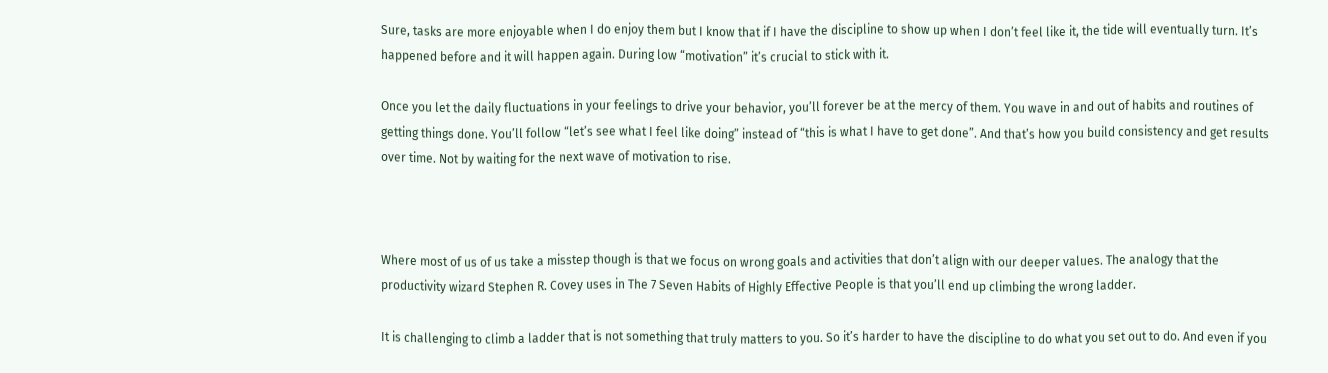Sure, tasks are more enjoyable when I do enjoy them but I know that if I have the discipline to show up when I don’t feel like it, the tide will eventually turn. It’s happened before and it will happen again. During low “motivation” it’s crucial to stick with it.

Once you let the daily fluctuations in your feelings to drive your behavior, you’ll forever be at the mercy of them. You wave in and out of habits and routines of getting things done. You’ll follow “let’s see what I feel like doing” instead of “this is what I have to get done”. And that’s how you build consistency and get results over time. Not by waiting for the next wave of motivation to rise.



Where most of us of us take a misstep though is that we focus on wrong goals and activities that don’t align with our deeper values. The analogy that the productivity wizard Stephen R. Covey uses in The 7 Seven Habits of Highly Effective People is that you’ll end up climbing the wrong ladder.

It is challenging to climb a ladder that is not something that truly matters to you. So it’s harder to have the discipline to do what you set out to do. And even if you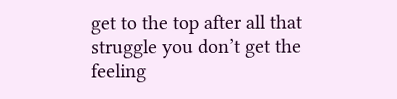get to the top after all that struggle you don’t get the feeling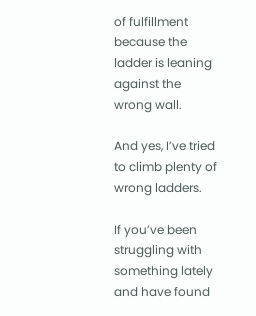of fulfillment because the ladder is leaning against the wrong wall.

And yes, I’ve tried to climb plenty of wrong ladders.

If you’ve been struggling with something lately and have found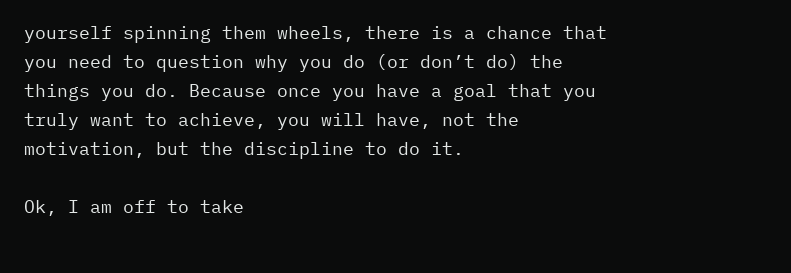yourself spinning them wheels, there is a chance that you need to question why you do (or don’t do) the things you do. Because once you have a goal that you truly want to achieve, you will have, not the motivation, but the discipline to do it.

Ok, I am off to take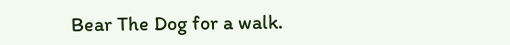Bear The Dog for a walk.